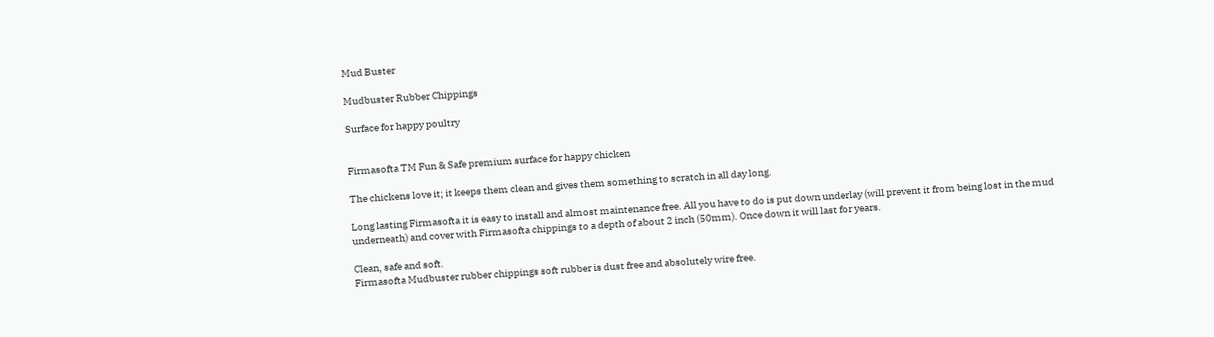Mud Buster

Mudbuster Rubber Chippings

Surface for happy poultry


Firmasofta TM Fun & Safe premium surface for happy chicken

The chickens love it; it keeps them clean and gives them something to scratch in all day long.

Long lasting Firmasofta it is easy to install and almost maintenance free. All you have to do is put down underlay (will prevent it from being lost in the mud underneath) and cover with Firmasofta chippings to a depth of about 2 inch (50mm). Once down it will last for years.

Clean, safe and soft.
Firmasofta Mudbuster rubber chippings soft rubber is dust free and absolutely wire free.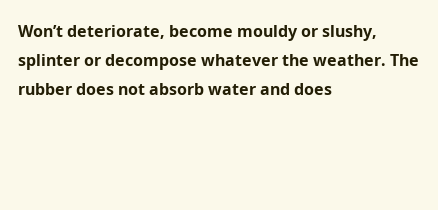Won’t deteriorate, become mouldy or slushy, splinter or decompose whatever the weather. The rubber does not absorb water and does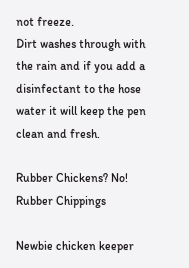not freeze.
Dirt washes through with the rain and if you add a disinfectant to the hose water it will keep the pen clean and fresh.

Rubber Chickens? No! Rubber Chippings

Newbie chicken keeper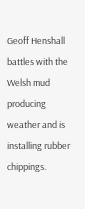Geoff Henshall battles with the Welsh mud producing weather and is installing rubber chippings.